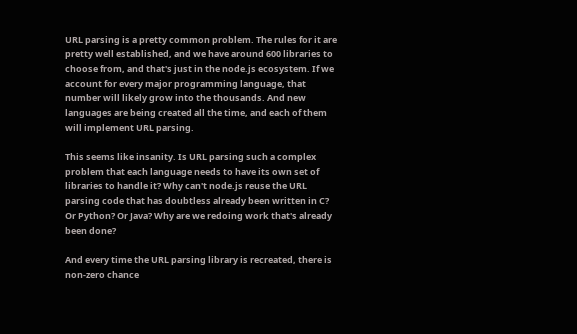URL parsing is a pretty common problem. The rules for it are pretty well established, and we have around 600 libraries to choose from, and that's just in the node.js ecosystem. If we account for every major programming language, that number will likely grow into the thousands. And new languages are being created all the time, and each of them will implement URL parsing.

This seems like insanity. Is URL parsing such a complex problem that each language needs to have its own set of libraries to handle it? Why can't node.js reuse the URL parsing code that has doubtless already been written in C? Or Python? Or Java? Why are we redoing work that's already been done?

And every time the URL parsing library is recreated, there is non-zero chance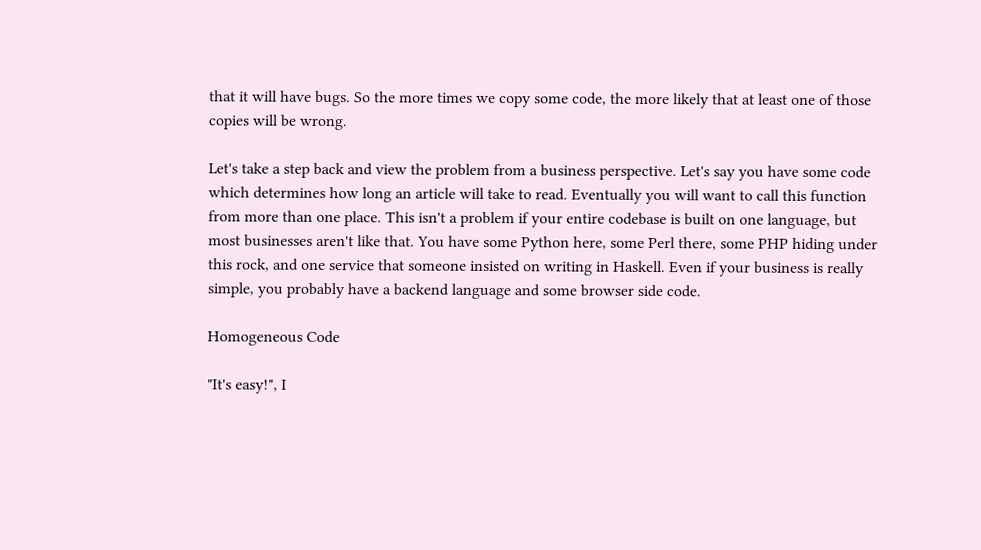that it will have bugs. So the more times we copy some code, the more likely that at least one of those copies will be wrong.

Let's take a step back and view the problem from a business perspective. Let's say you have some code which determines how long an article will take to read. Eventually you will want to call this function from more than one place. This isn't a problem if your entire codebase is built on one language, but most businesses aren't like that. You have some Python here, some Perl there, some PHP hiding under this rock, and one service that someone insisted on writing in Haskell. Even if your business is really simple, you probably have a backend language and some browser side code.

Homogeneous Code

"It's easy!", I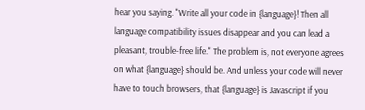hear you saying. "Write all your code in {language}! Then all language compatibility issues disappear and you can lead a pleasant, trouble-free life." The problem is, not everyone agrees on what {language} should be. And unless your code will never have to touch browsers, that {language} is Javascript if you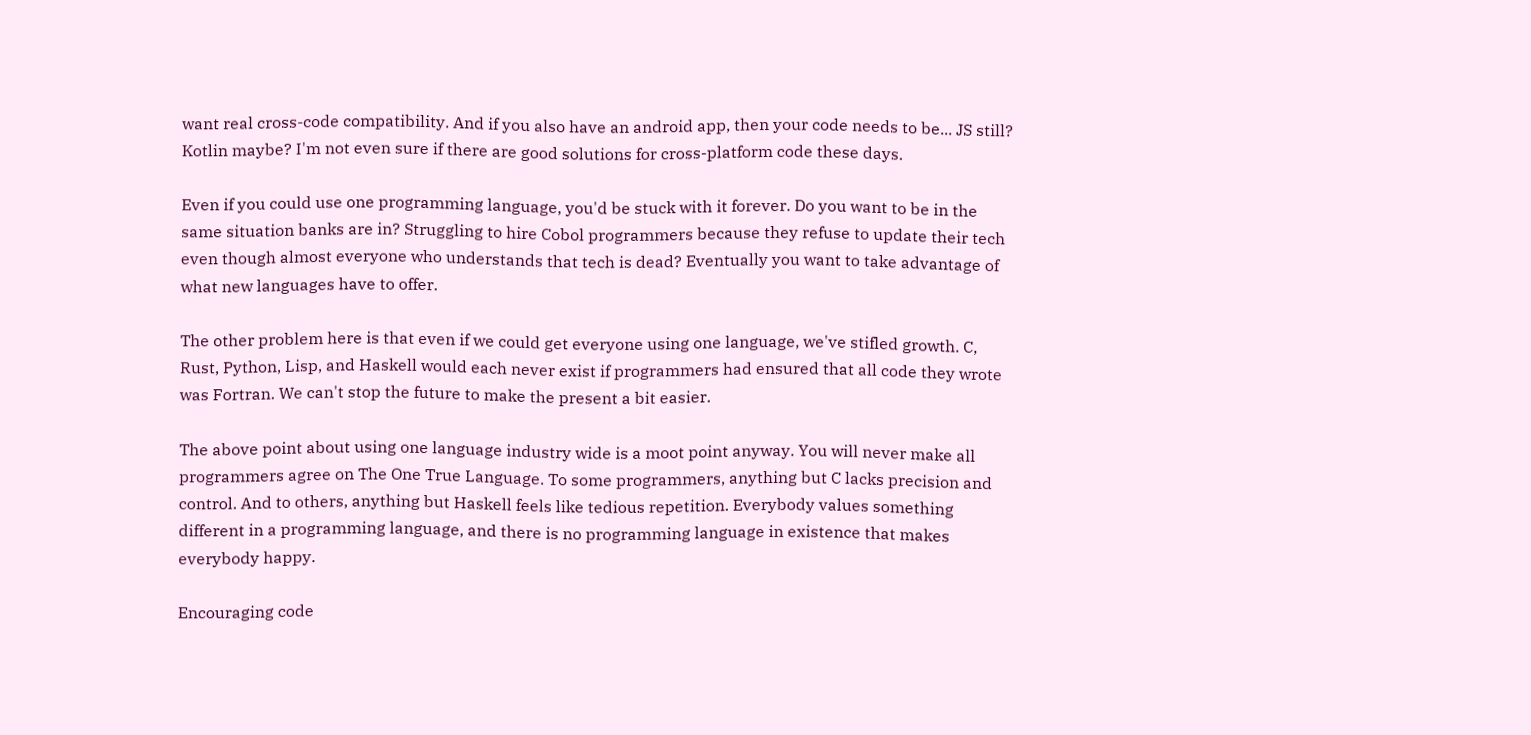want real cross-code compatibility. And if you also have an android app, then your code needs to be... JS still? Kotlin maybe? I'm not even sure if there are good solutions for cross-platform code these days.

Even if you could use one programming language, you'd be stuck with it forever. Do you want to be in the same situation banks are in? Struggling to hire Cobol programmers because they refuse to update their tech even though almost everyone who understands that tech is dead? Eventually you want to take advantage of what new languages have to offer.

The other problem here is that even if we could get everyone using one language, we've stifled growth. C, Rust, Python, Lisp, and Haskell would each never exist if programmers had ensured that all code they wrote was Fortran. We can't stop the future to make the present a bit easier.

The above point about using one language industry wide is a moot point anyway. You will never make all programmers agree on The One True Language. To some programmers, anything but C lacks precision and control. And to others, anything but Haskell feels like tedious repetition. Everybody values something different in a programming language, and there is no programming language in existence that makes everybody happy.

Encouraging code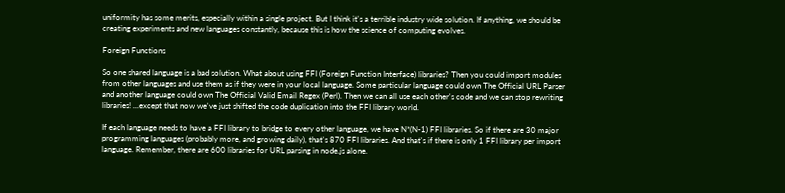uniformity has some merits, especially within a single project. But I think it's a terrible industry wide solution. If anything, we should be creating experiments and new languages constantly, because this is how the science of computing evolves.

Foreign Functions

So one shared language is a bad solution. What about using FFI (Foreign Function Interface) libraries? Then you could import modules from other languages and use them as if they were in your local language. Some particular language could own The Official URL Parser and another language could own The Official Valid Email Regex (Perl). Then we can all use each other's code and we can stop rewriting libraries! ...except that now we've just shifted the code duplication into the FFI library world.

If each language needs to have a FFI library to bridge to every other language, we have N*(N-1) FFI libraries. So if there are 30 major programming languages (probably more, and growing daily), that's 870 FFI libraries. And that's if there is only 1 FFI library per import language. Remember, there are 600 libraries for URL parsing in node.js alone.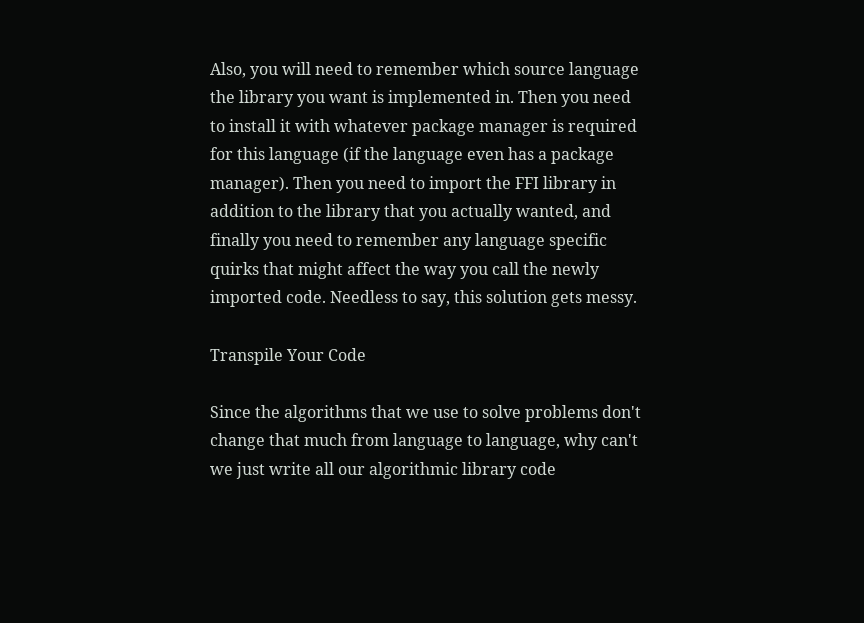Also, you will need to remember which source language the library you want is implemented in. Then you need to install it with whatever package manager is required for this language (if the language even has a package manager). Then you need to import the FFI library in addition to the library that you actually wanted, and finally you need to remember any language specific quirks that might affect the way you call the newly imported code. Needless to say, this solution gets messy.

Transpile Your Code

Since the algorithms that we use to solve problems don't change that much from language to language, why can't we just write all our algorithmic library code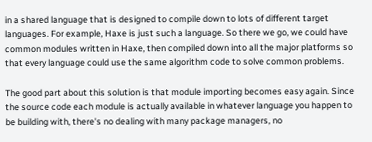in a shared language that is designed to compile down to lots of different target languages. For example, Haxe is just such a language. So there we go, we could have common modules written in Haxe, then compiled down into all the major platforms so that every language could use the same algorithm code to solve common problems.

The good part about this solution is that module importing becomes easy again. Since the source code each module is actually available in whatever language you happen to be building with, there's no dealing with many package managers, no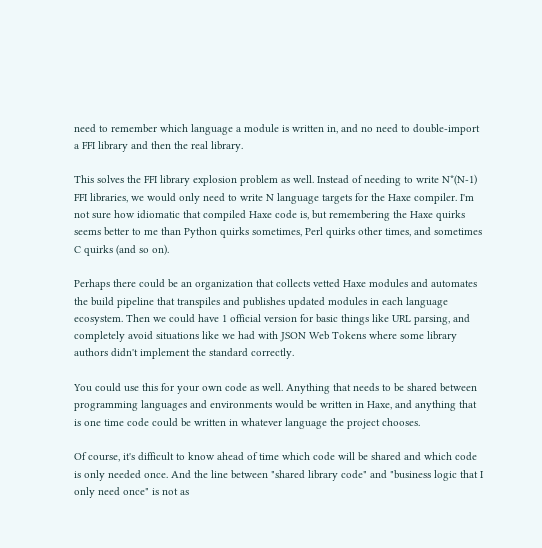need to remember which language a module is written in, and no need to double-import a FFI library and then the real library.

This solves the FFI library explosion problem as well. Instead of needing to write N*(N-1) FFI libraries, we would only need to write N language targets for the Haxe compiler. I'm not sure how idiomatic that compiled Haxe code is, but remembering the Haxe quirks seems better to me than Python quirks sometimes, Perl quirks other times, and sometimes C quirks (and so on).

Perhaps there could be an organization that collects vetted Haxe modules and automates the build pipeline that transpiles and publishes updated modules in each language ecosystem. Then we could have 1 official version for basic things like URL parsing, and completely avoid situations like we had with JSON Web Tokens where some library authors didn't implement the standard correctly.

You could use this for your own code as well. Anything that needs to be shared between programming languages and environments would be written in Haxe, and anything that is one time code could be written in whatever language the project chooses.

Of course, it's difficult to know ahead of time which code will be shared and which code is only needed once. And the line between "shared library code" and "business logic that I only need once" is not as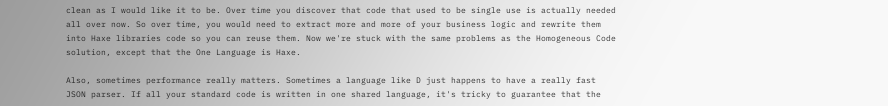clean as I would like it to be. Over time you discover that code that used to be single use is actually needed all over now. So over time, you would need to extract more and more of your business logic and rewrite them into Haxe libraries code so you can reuse them. Now we're stuck with the same problems as the Homogeneous Code solution, except that the One Language is Haxe.

Also, sometimes performance really matters. Sometimes a language like D just happens to have a really fast JSON parser. If all your standard code is written in one shared language, it's tricky to guarantee that the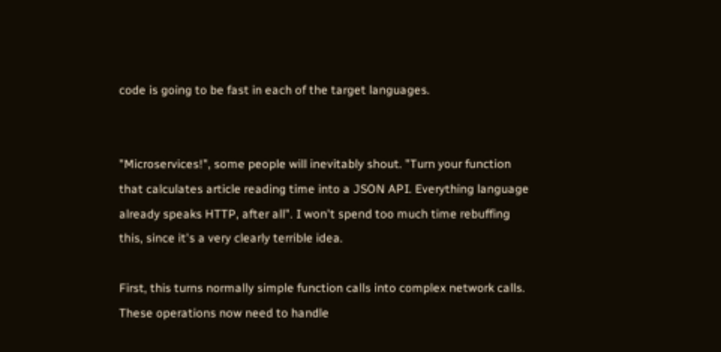code is going to be fast in each of the target languages.


"Microservices!", some people will inevitably shout. "Turn your function that calculates article reading time into a JSON API. Everything language already speaks HTTP, after all". I won't spend too much time rebuffing this, since it's a very clearly terrible idea.

First, this turns normally simple function calls into complex network calls. These operations now need to handle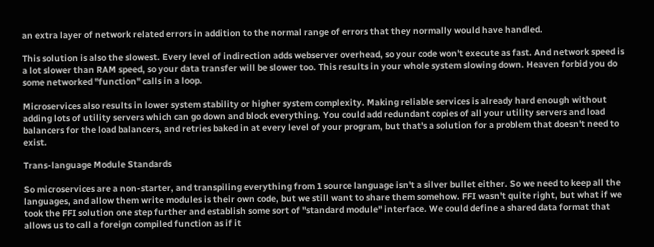an extra layer of network related errors in addition to the normal range of errors that they normally would have handled.

This solution is also the slowest. Every level of indirection adds webserver overhead, so your code won't execute as fast. And network speed is a lot slower than RAM speed, so your data transfer will be slower too. This results in your whole system slowing down. Heaven forbid you do some networked "function" calls in a loop.

Microservices also results in lower system stability or higher system complexity. Making reliable services is already hard enough without adding lots of utility servers which can go down and block everything. You could add redundant copies of all your utility servers and load balancers for the load balancers, and retries baked in at every level of your program, but that's a solution for a problem that doesn't need to exist.

Trans-language Module Standards

So microservices are a non-starter, and transpiling everything from 1 source language isn't a silver bullet either. So we need to keep all the languages, and allow them write modules is their own code, but we still want to share them somehow. FFI wasn't quite right, but what if we took the FFI solution one step further and establish some sort of "standard module" interface. We could define a shared data format that allows us to call a foreign compiled function as if it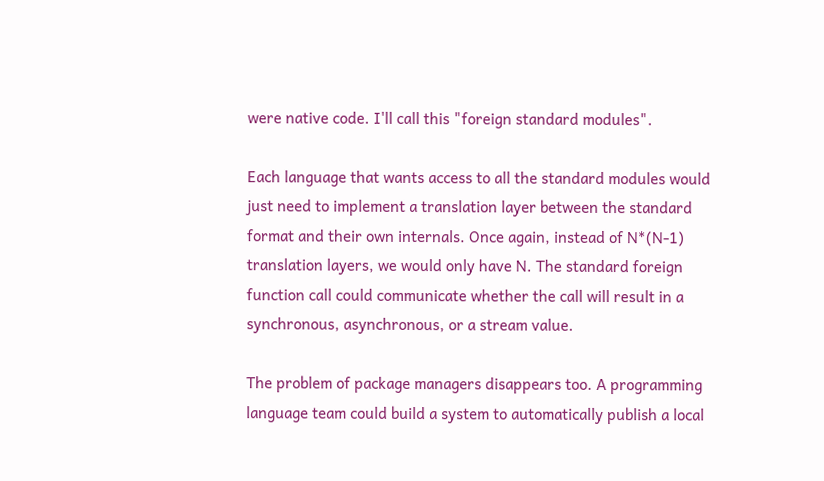were native code. I'll call this "foreign standard modules".

Each language that wants access to all the standard modules would just need to implement a translation layer between the standard format and their own internals. Once again, instead of N*(N-1) translation layers, we would only have N. The standard foreign function call could communicate whether the call will result in a synchronous, asynchronous, or a stream value.

The problem of package managers disappears too. A programming language team could build a system to automatically publish a local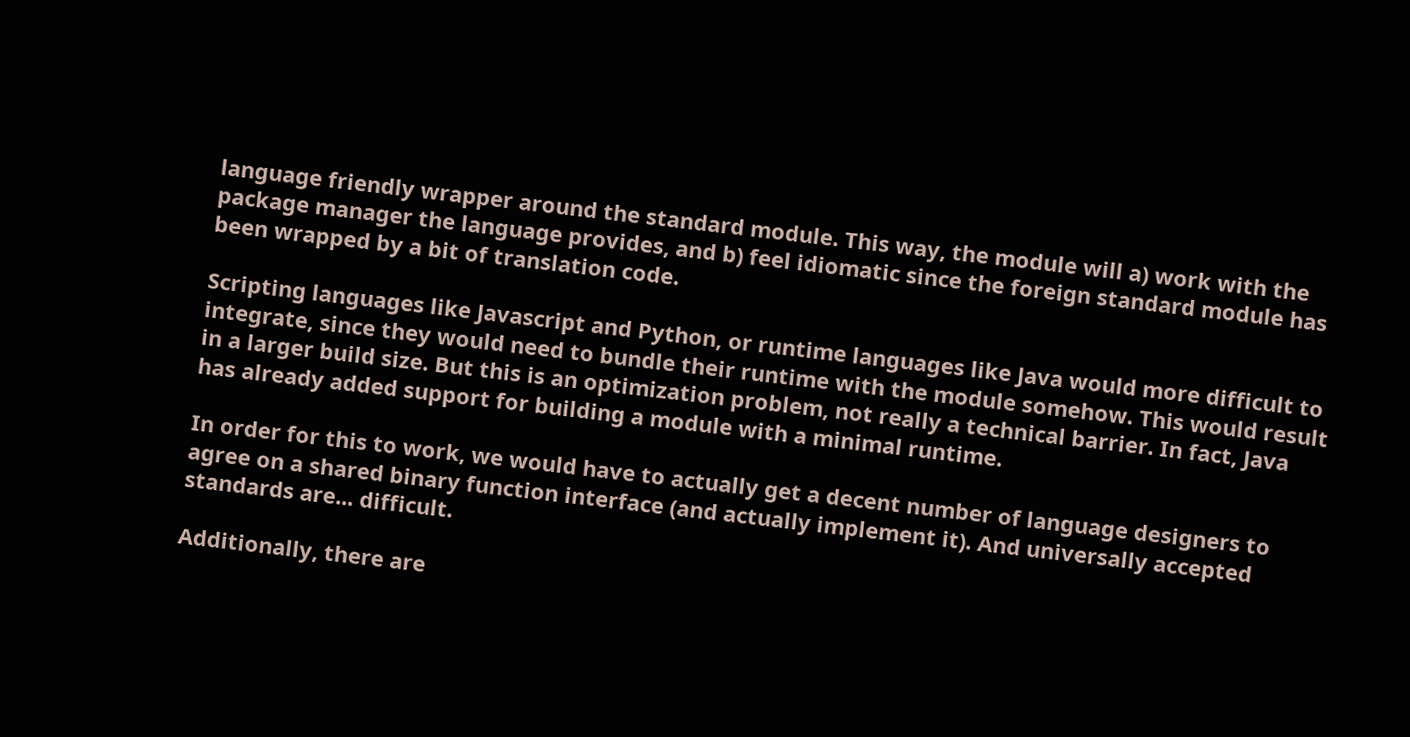language friendly wrapper around the standard module. This way, the module will a) work with the package manager the language provides, and b) feel idiomatic since the foreign standard module has been wrapped by a bit of translation code.

Scripting languages like Javascript and Python, or runtime languages like Java would more difficult to integrate, since they would need to bundle their runtime with the module somehow. This would result in a larger build size. But this is an optimization problem, not really a technical barrier. In fact, Java has already added support for building a module with a minimal runtime.

In order for this to work, we would have to actually get a decent number of language designers to agree on a shared binary function interface (and actually implement it). And universally accepted standards are... difficult.

Additionally, there are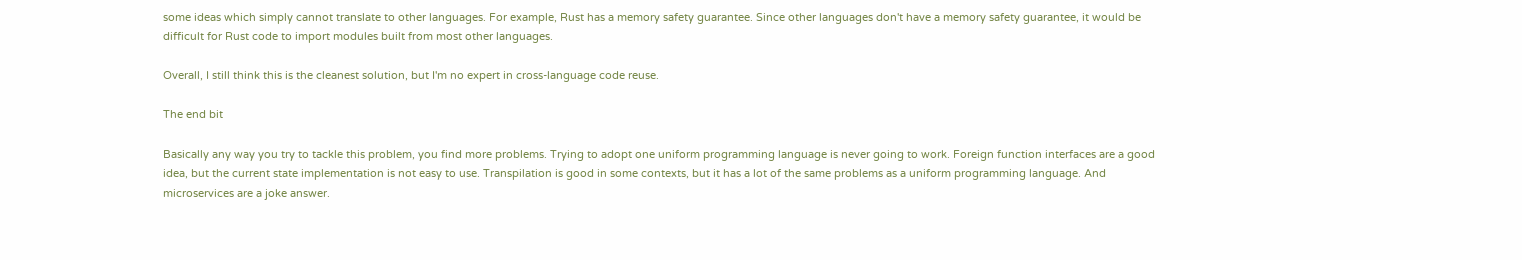some ideas which simply cannot translate to other languages. For example, Rust has a memory safety guarantee. Since other languages don't have a memory safety guarantee, it would be difficult for Rust code to import modules built from most other languages.

Overall, I still think this is the cleanest solution, but I'm no expert in cross-language code reuse.

The end bit

Basically any way you try to tackle this problem, you find more problems. Trying to adopt one uniform programming language is never going to work. Foreign function interfaces are a good idea, but the current state implementation is not easy to use. Transpilation is good in some contexts, but it has a lot of the same problems as a uniform programming language. And microservices are a joke answer.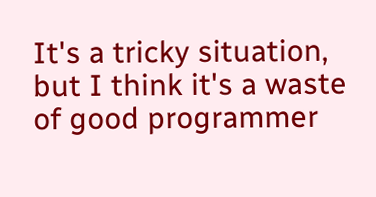It's a tricky situation, but I think it's a waste of good programmer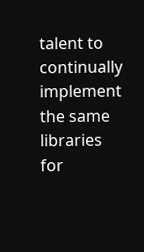talent to continually implement the same libraries for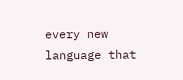every new language that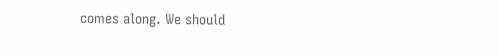comes along. We should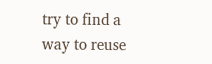try to find a way to reuse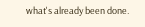what's already been done.